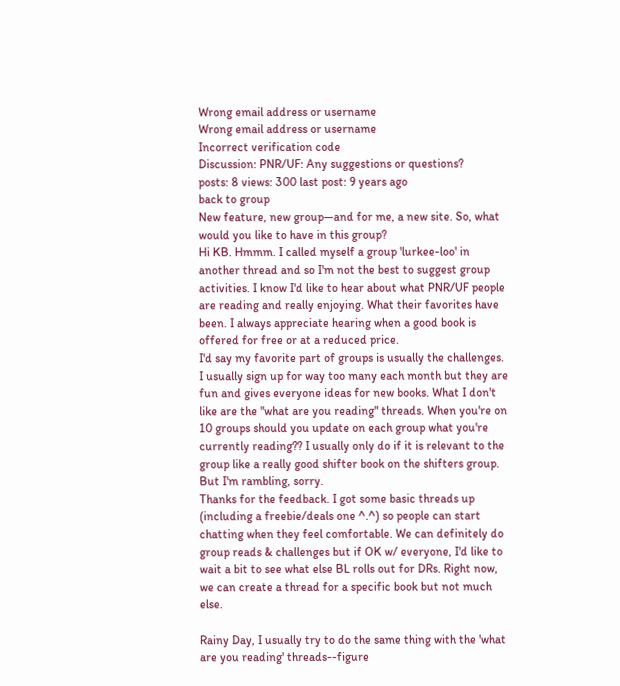Wrong email address or username
Wrong email address or username
Incorrect verification code
Discussion: PNR/UF: Any suggestions or questions?
posts: 8 views: 300 last post: 9 years ago
back to group
New feature, new group―and for me, a new site. So, what would you like to have in this group?
Hi KB. Hmmm. I called myself a group 'lurkee-loo' in another thread and so I'm not the best to suggest group activities. I know I'd like to hear about what PNR/UF people are reading and really enjoying. What their favorites have been. I always appreciate hearing when a good book is offered for free or at a reduced price.
I'd say my favorite part of groups is usually the challenges. I usually sign up for way too many each month but they are fun and gives everyone ideas for new books. What I don't like are the "what are you reading" threads. When you're on 10 groups should you update on each group what you're currently reading?? I usually only do if it is relevant to the group like a really good shifter book on the shifters group. But I'm rambling, sorry.
Thanks for the feedback. I got some basic threads up (including a freebie/deals one ^.^) so people can start chatting when they feel comfortable. We can definitely do group reads & challenges but if OK w/ everyone, I'd like to wait a bit to see what else BL rolls out for DRs. Right now, we can create a thread for a specific book but not much else.

Rainy Day, I usually try to do the same thing with the 'what are you reading' threads--figure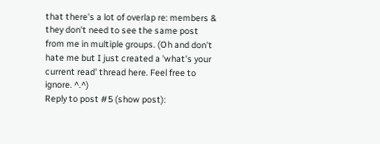that there's a lot of overlap re: members & they don't need to see the same post from me in multiple groups. (Oh and don't hate me but I just created a 'what's your current read' thread here. Feel free to ignore. ^.^)
Reply to post #5 (show post):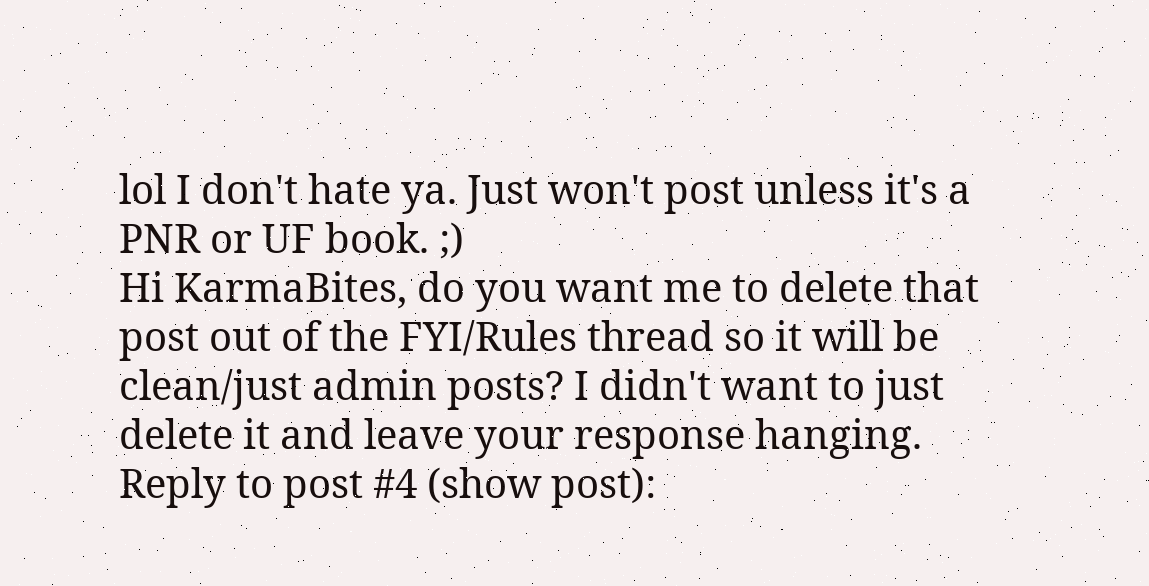lol I don't hate ya. Just won't post unless it's a PNR or UF book. ;)
Hi KarmaBites, do you want me to delete that post out of the FYI/Rules thread so it will be clean/just admin posts? I didn't want to just delete it and leave your response hanging.
Reply to post #4 (show post):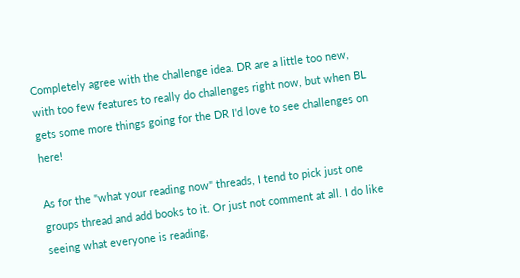Completely agree with the challenge idea. DR are a little too new, with too few features to really do challenges right now, but when BL gets some more things going for the DR I'd love to see challenges on here!

As for the "what your reading now" threads, I tend to pick just one groups thread and add books to it. Or just not comment at all. I do like seeing what everyone is reading,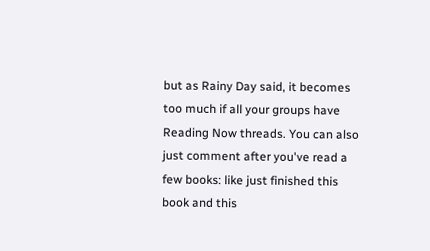but as Rainy Day said, it becomes too much if all your groups have Reading Now threads. You can also just comment after you've read a few books: like just finished this book and this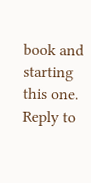book and starting this one.
Reply to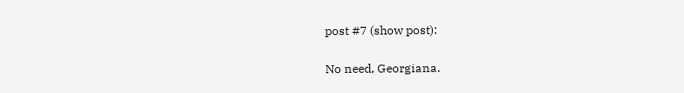post #7 (show post):

No need, Georgiana.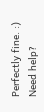Perfectly fine. :)
Need help?